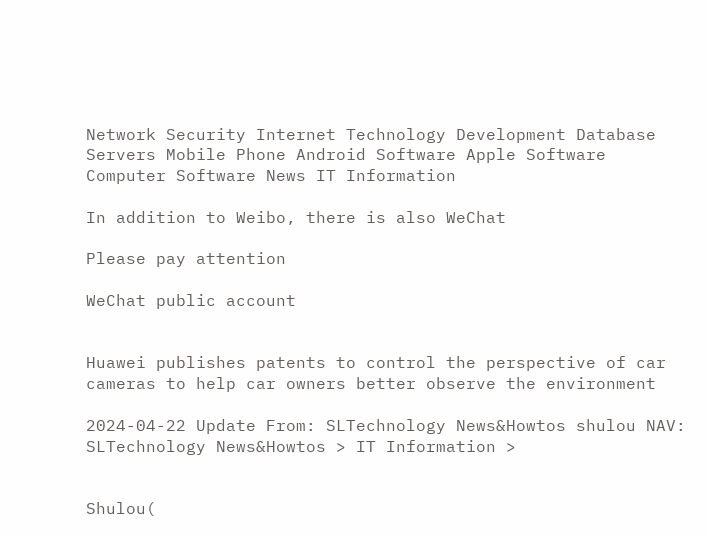Network Security Internet Technology Development Database Servers Mobile Phone Android Software Apple Software Computer Software News IT Information

In addition to Weibo, there is also WeChat

Please pay attention

WeChat public account


Huawei publishes patents to control the perspective of car cameras to help car owners better observe the environment

2024-04-22 Update From: SLTechnology News&Howtos shulou NAV: SLTechnology News&Howtos > IT Information >


Shulou(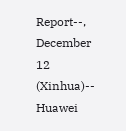Report--, December 12 (Xinhua)-- Huawei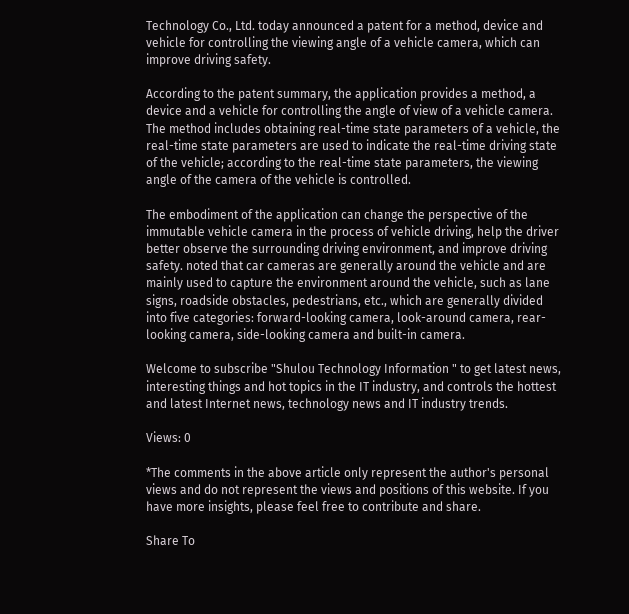Technology Co., Ltd. today announced a patent for a method, device and vehicle for controlling the viewing angle of a vehicle camera, which can improve driving safety.

According to the patent summary, the application provides a method, a device and a vehicle for controlling the angle of view of a vehicle camera. The method includes obtaining real-time state parameters of a vehicle, the real-time state parameters are used to indicate the real-time driving state of the vehicle; according to the real-time state parameters, the viewing angle of the camera of the vehicle is controlled.

The embodiment of the application can change the perspective of the immutable vehicle camera in the process of vehicle driving, help the driver better observe the surrounding driving environment, and improve driving safety. noted that car cameras are generally around the vehicle and are mainly used to capture the environment around the vehicle, such as lane signs, roadside obstacles, pedestrians, etc., which are generally divided into five categories: forward-looking camera, look-around camera, rear-looking camera, side-looking camera and built-in camera.

Welcome to subscribe "Shulou Technology Information " to get latest news, interesting things and hot topics in the IT industry, and controls the hottest and latest Internet news, technology news and IT industry trends.

Views: 0

*The comments in the above article only represent the author's personal views and do not represent the views and positions of this website. If you have more insights, please feel free to contribute and share.

Share To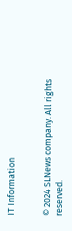IT Information


© 2024 SLNews company. All rights reserved.